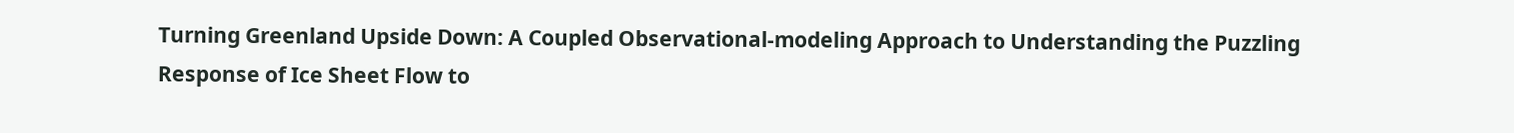Turning Greenland Upside Down: A Coupled Observational-modeling Approach to Understanding the Puzzling Response of Ice Sheet Flow to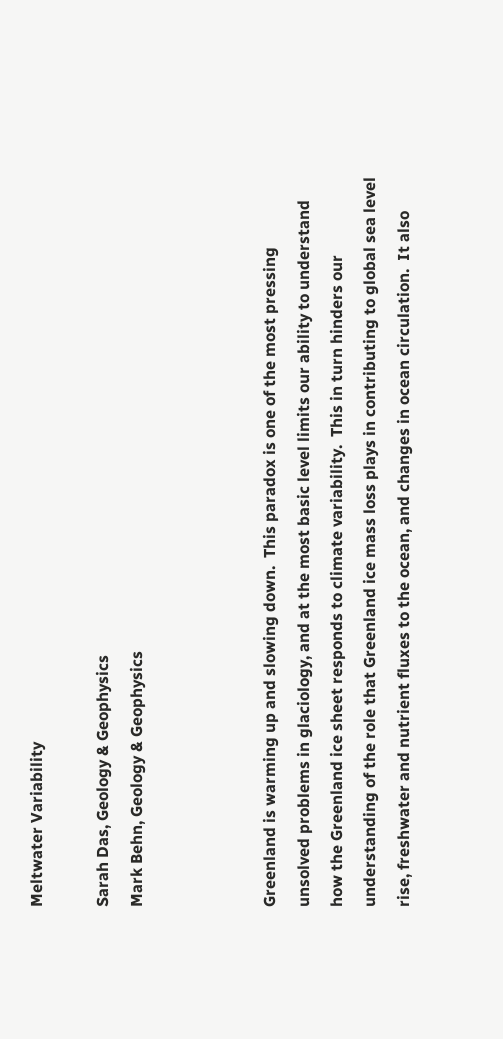Meltwater Variability

Sarah Das, Geology & Geophysics
Mark Behn, Geology & Geophysics



Greenland is warming up and slowing down.  This paradox is one of the most pressing unsolved problems in glaciology, and at the most basic level limits our ability to understand how the Greenland ice sheet responds to climate variability.  This in turn hinders our understanding of the role that Greenland ice mass loss plays in contributing to global sea level rise, freshwater and nutrient fluxes to the ocean, and changes in ocean circulation.  It also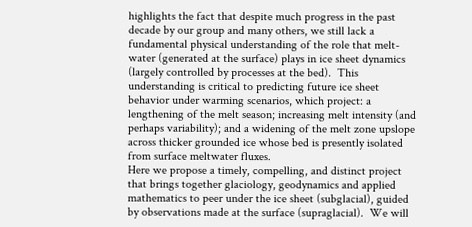highlights the fact that despite much progress in the past decade by our group and many others, we still lack a fundamental physical understanding of the role that melt-water (generated at the surface) plays in ice sheet dynamics (largely controlled by processes at the bed).  This understanding is critical to predicting future ice sheet behavior under warming scenarios, which project: a lengthening of the melt season; increasing melt intensity (and perhaps variability); and a widening of the melt zone upslope across thicker grounded ice whose bed is presently isolated from surface meltwater fluxes.
Here we propose a timely, compelling, and distinct project that brings together glaciology, geodynamics and applied mathematics to peer under the ice sheet (subglacial), guided by observations made at the surface (supraglacial).  We will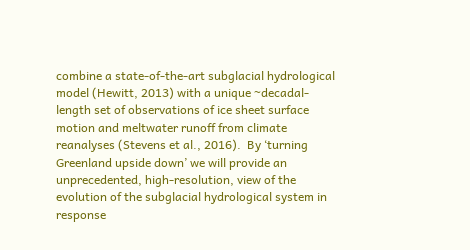combine a state-of-the-art subglacial hydrological model (Hewitt, 2013) with a unique ~decadal-length set of observations of ice sheet surface motion and meltwater runoff from climate reanalyses (Stevens et al., 2016).  By ‘turning Greenland upside down’ we will provide an unprecedented, high-resolution, view of the evolution of the subglacial hydrological system in response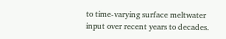to time-varying surface meltwater input over recent years to decades.